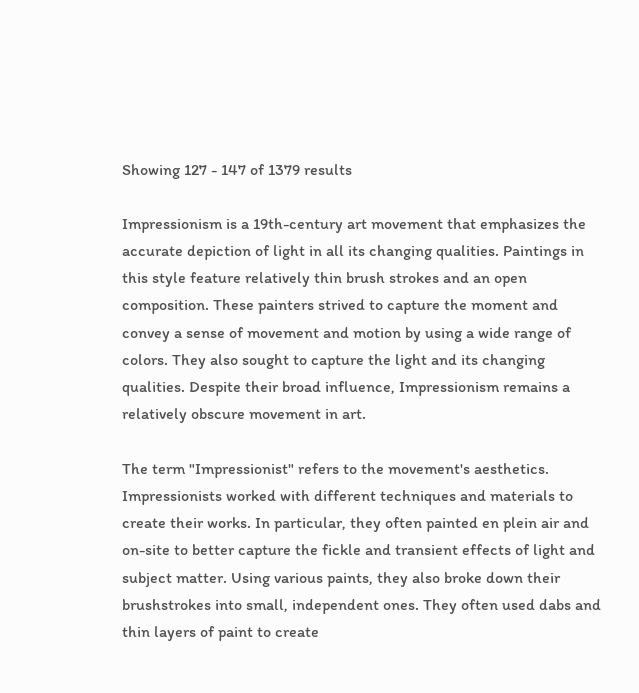Showing 127 - 147 of 1379 results

Impressionism is a 19th-century art movement that emphasizes the accurate depiction of light in all its changing qualities. Paintings in this style feature relatively thin brush strokes and an open composition. These painters strived to capture the moment and convey a sense of movement and motion by using a wide range of colors. They also sought to capture the light and its changing qualities. Despite their broad influence, Impressionism remains a relatively obscure movement in art.

The term "Impressionist" refers to the movement's aesthetics. Impressionists worked with different techniques and materials to create their works. In particular, they often painted en plein air and on-site to better capture the fickle and transient effects of light and subject matter. Using various paints, they also broke down their brushstrokes into small, independent ones. They often used dabs and thin layers of paint to create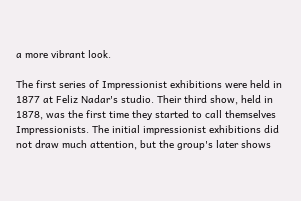a more vibrant look.

The first series of Impressionist exhibitions were held in 1877 at Feliz Nadar's studio. Their third show, held in 1878, was the first time they started to call themselves Impressionists. The initial impressionist exhibitions did not draw much attention, but the group's later shows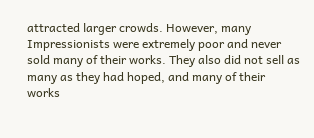attracted larger crowds. However, many Impressionists were extremely poor and never sold many of their works. They also did not sell as many as they had hoped, and many of their works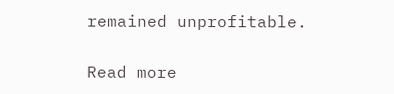remained unprofitable.

Read more